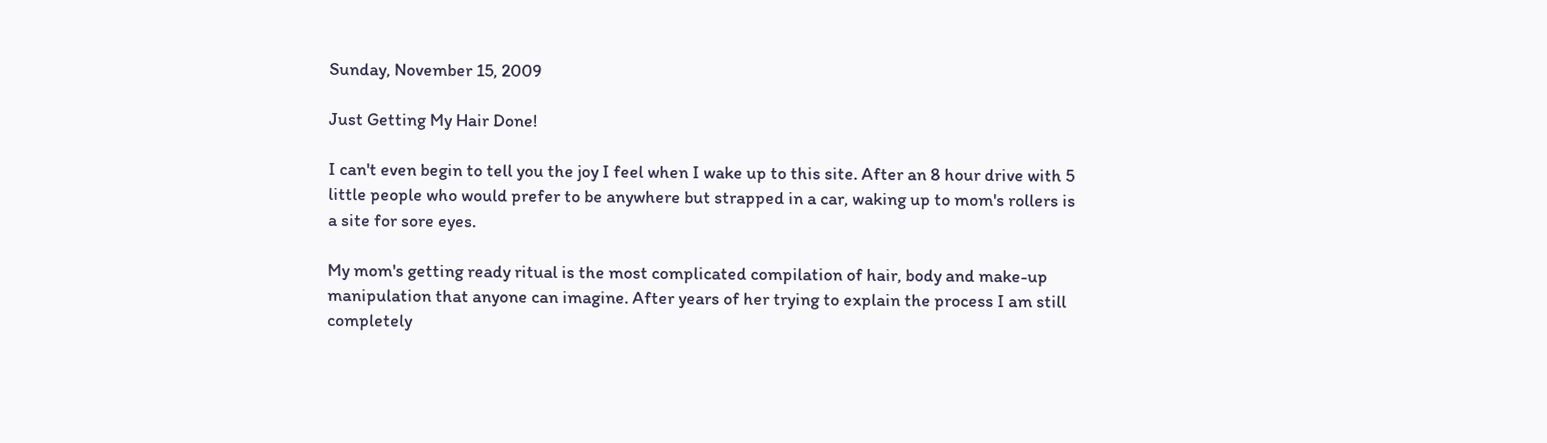Sunday, November 15, 2009

Just Getting My Hair Done!

I can't even begin to tell you the joy I feel when I wake up to this site. After an 8 hour drive with 5 little people who would prefer to be anywhere but strapped in a car, waking up to mom's rollers is a site for sore eyes.

My mom's getting ready ritual is the most complicated compilation of hair, body and make-up manipulation that anyone can imagine. After years of her trying to explain the process I am still completely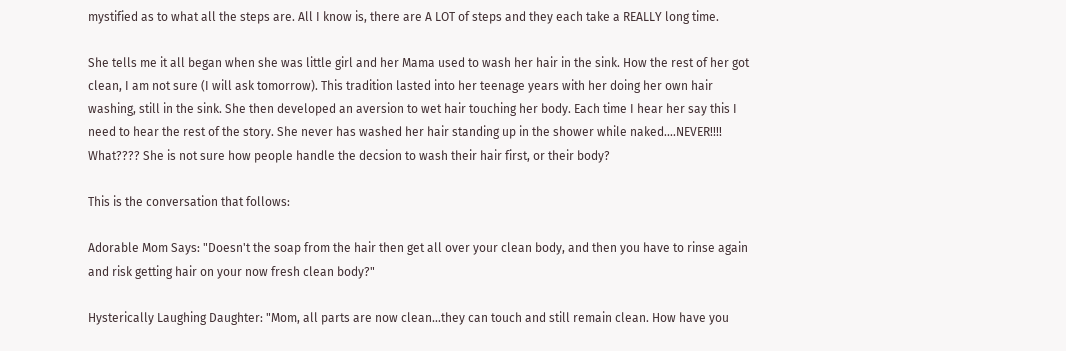mystified as to what all the steps are. All I know is, there are A LOT of steps and they each take a REALLY long time.

She tells me it all began when she was little girl and her Mama used to wash her hair in the sink. How the rest of her got clean, I am not sure (I will ask tomorrow). This tradition lasted into her teenage years with her doing her own hair washing, still in the sink. She then developed an aversion to wet hair touching her body. Each time I hear her say this I need to hear the rest of the story. She never has washed her hair standing up in the shower while naked....NEVER!!!! What???? She is not sure how people handle the decsion to wash their hair first, or their body?

This is the conversation that follows:

Adorable Mom Says: "Doesn't the soap from the hair then get all over your clean body, and then you have to rinse again and risk getting hair on your now fresh clean body?"

Hysterically Laughing Daughter: "Mom, all parts are now clean...they can touch and still remain clean. How have you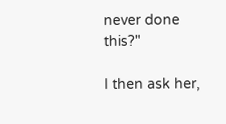never done this?"

I then ask her,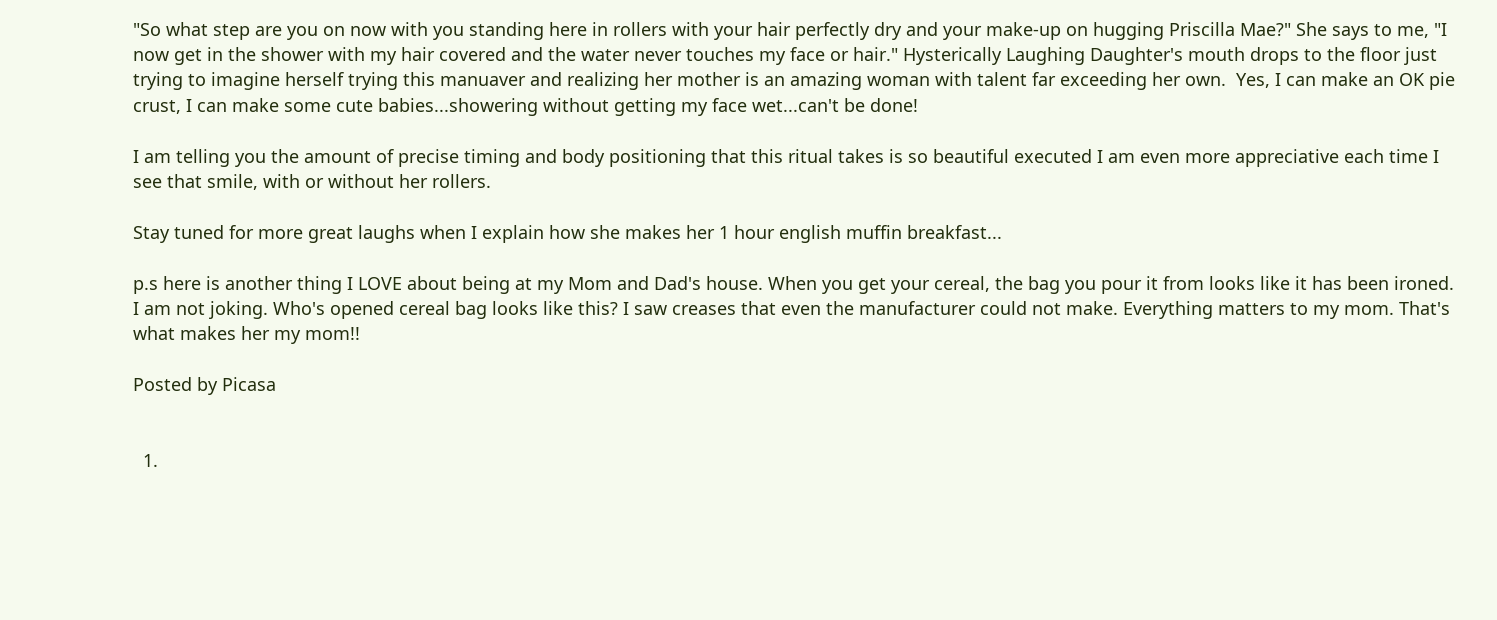"So what step are you on now with you standing here in rollers with your hair perfectly dry and your make-up on hugging Priscilla Mae?" She says to me, "I now get in the shower with my hair covered and the water never touches my face or hair." Hysterically Laughing Daughter's mouth drops to the floor just trying to imagine herself trying this manuaver and realizing her mother is an amazing woman with talent far exceeding her own.  Yes, I can make an OK pie crust, I can make some cute babies...showering without getting my face wet...can't be done!

I am telling you the amount of precise timing and body positioning that this ritual takes is so beautiful executed I am even more appreciative each time I see that smile, with or without her rollers.

Stay tuned for more great laughs when I explain how she makes her 1 hour english muffin breakfast...

p.s here is another thing I LOVE about being at my Mom and Dad's house. When you get your cereal, the bag you pour it from looks like it has been ironed. I am not joking. Who's opened cereal bag looks like this? I saw creases that even the manufacturer could not make. Everything matters to my mom. That's what makes her my mom!!

Posted by Picasa


  1.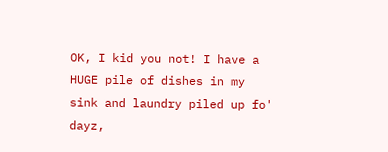OK, I kid you not! I have a HUGE pile of dishes in my sink and laundry piled up fo' dayz,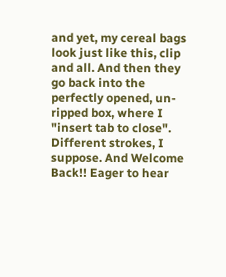and yet, my cereal bags look just like this, clip and all. And then they go back into the perfectly opened, un-ripped box, where I "insert tab to close". Different strokes, I suppose. And Welcome Back!! Eager to hear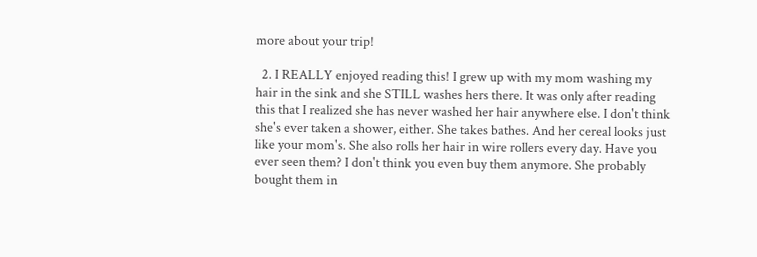more about your trip!

  2. I REALLY enjoyed reading this! I grew up with my mom washing my hair in the sink and she STILL washes hers there. It was only after reading this that I realized she has never washed her hair anywhere else. I don't think she's ever taken a shower, either. She takes bathes. And her cereal looks just like your mom's. She also rolls her hair in wire rollers every day. Have you ever seen them? I don't think you even buy them anymore. She probably bought them in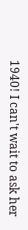1940! I can't wait to ask her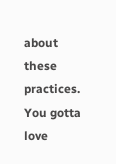about these practices. You gotta love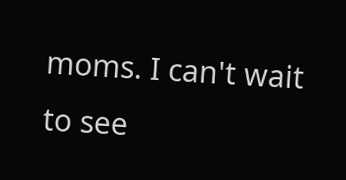moms. I can't wait to see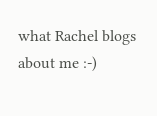what Rachel blogs about me :-)